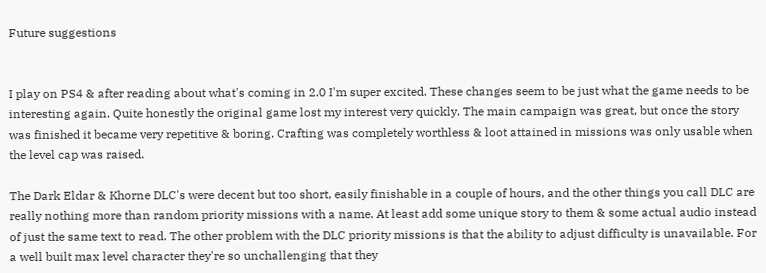Future suggestions


I play on PS4 & after reading about what's coming in 2.0 I'm super excited. These changes seem to be just what the game needs to be interesting again. Quite honestly the original game lost my interest very quickly. The main campaign was great, but once the story was finished it became very repetitive & boring. Crafting was completely worthless & loot attained in missions was only usable when the level cap was raised.

The Dark Eldar & Khorne DLC's were decent but too short, easily finishable in a couple of hours, and the other things you call DLC are really nothing more than random priority missions with a name. At least add some unique story to them & some actual audio instead of just the same text to read. The other problem with the DLC priority missions is that the ability to adjust difficulty is unavailable. For a well built max level character they're so unchallenging that they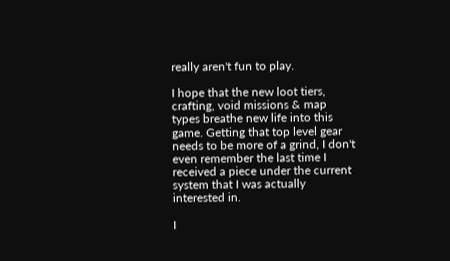really aren't fun to play.

I hope that the new loot tiers, crafting, void missions & map types breathe new life into this game. Getting that top level gear needs to be more of a grind, I don't even remember the last time I received a piece under the current system that I was actually interested in.

I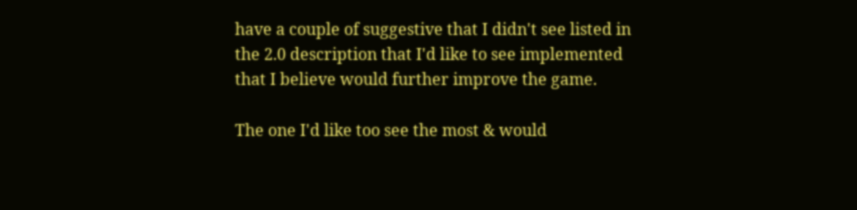have a couple of suggestive that I didn't see listed in the 2.0 description that I'd like to see implemented that I believe would further improve the game.

The one I'd like too see the most & would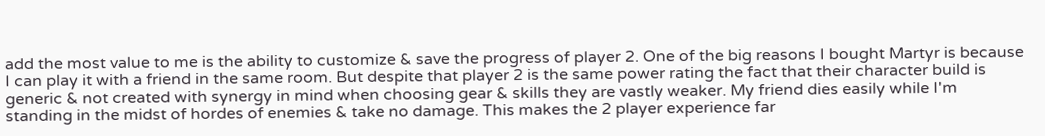add the most value to me is the ability to customize & save the progress of player 2. One of the big reasons I bought Martyr is because I can play it with a friend in the same room. But despite that player 2 is the same power rating the fact that their character build is generic & not created with synergy in mind when choosing gear & skills they are vastly weaker. My friend dies easily while I'm standing in the midst of hordes of enemies & take no damage. This makes the 2 player experience far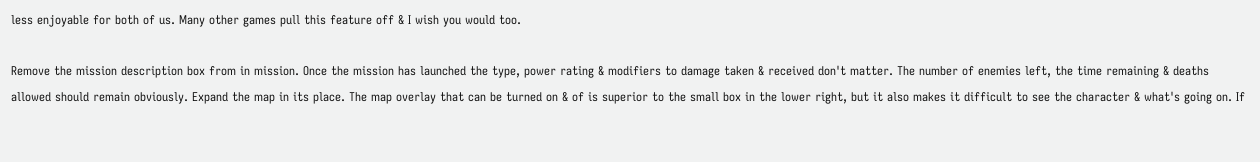less enjoyable for both of us. Many other games pull this feature off & I wish you would too.

Remove the mission description box from in mission. Once the mission has launched the type, power rating & modifiers to damage taken & received don't matter. The number of enemies left, the time remaining & deaths allowed should remain obviously. Expand the map in its place. The map overlay that can be turned on & of is superior to the small box in the lower right, but it also makes it difficult to see the character & what's going on. If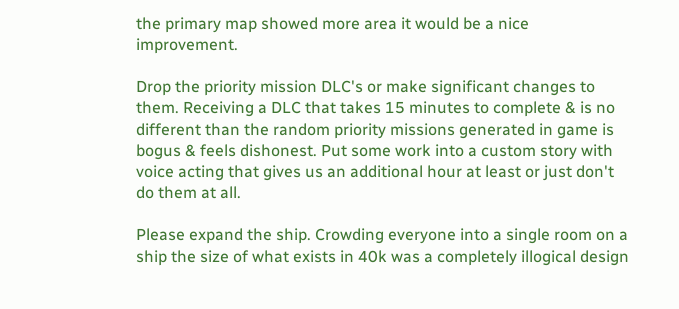the primary map showed more area it would be a nice improvement.

Drop the priority mission DLC's or make significant changes to them. Receiving a DLC that takes 15 minutes to complete & is no different than the random priority missions generated in game is bogus & feels dishonest. Put some work into a custom story with voice acting that gives us an additional hour at least or just don't do them at all.

Please expand the ship. Crowding everyone into a single room on a ship the size of what exists in 40k was a completely illogical design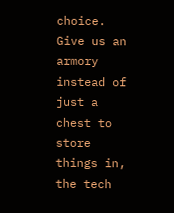choice. Give us an armory instead of just a chest to store things in, the tech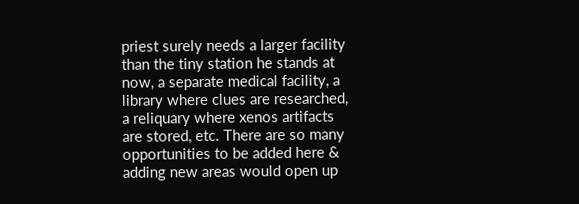priest surely needs a larger facility than the tiny station he stands at now, a separate medical facility, a library where clues are researched, a reliquary where xenos artifacts are stored, etc. There are so many opportunities to be added here & adding new areas would open up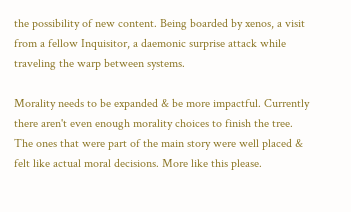the possibility of new content. Being boarded by xenos, a visit from a fellow Inquisitor, a daemonic surprise attack while traveling the warp between systems.

Morality needs to be expanded & be more impactful. Currently there aren't even enough morality choices to finish the tree. The ones that were part of the main story were well placed & felt like actual moral decisions. More like this please.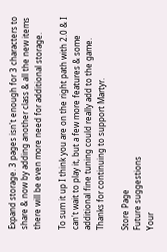Expand storage. 3 pages isn't enough for 3 characters to share & now by adding another class & all the new items there will be even more need for additional storage.

To sum it up I think you are on the right path with 2.0 & I can't wait to play it, but a few more features & some additional fine tuning could really add to the game. Thanks for continuing to support Martyr.

Store Page
Future suggestions
Your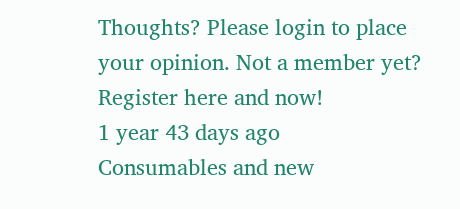Thoughts? Please login to place your opinion. Not a member yet? Register here and now!
1 year 43 days ago
Consumables and new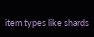item types like shards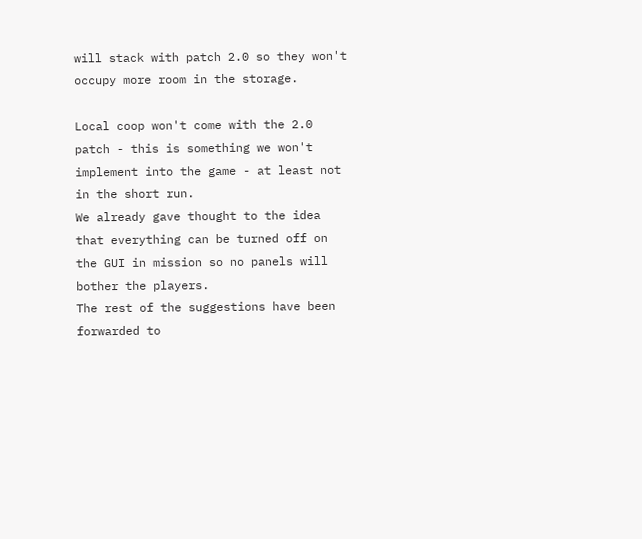will stack with patch 2.0 so they won't occupy more room in the storage.

Local coop won't come with the 2.0 patch - this is something we won't implement into the game - at least not in the short run.
We already gave thought to the idea that everything can be turned off on the GUI in mission so no panels will bother the players.
The rest of the suggestions have been forwarded to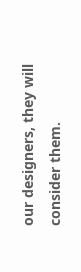our designers, they will consider them.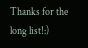Thanks for the long list!:)